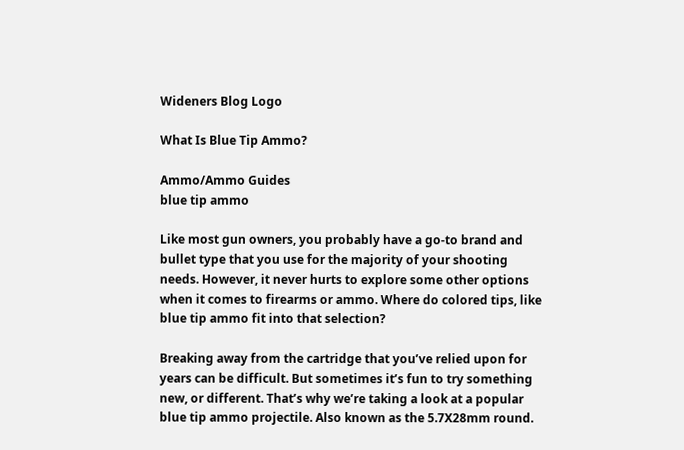Wideners Blog Logo

What Is Blue Tip Ammo?

Ammo/Ammo Guides
blue tip ammo

Like most gun owners, you probably have a go-to brand and bullet type that you use for the majority of your shooting needs. However, it never hurts to explore some other options when it comes to firearms or ammo. Where do colored tips, like blue tip ammo fit into that selection?

Breaking away from the cartridge that you’ve relied upon for years can be difficult. But sometimes it’s fun to try something new, or different. That’s why we’re taking a look at a popular blue tip ammo projectile. Also known as the 5.7X28mm round.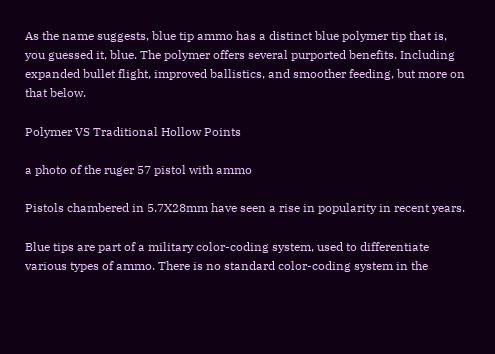As the name suggests, blue tip ammo has a distinct blue polymer tip that is, you guessed it, blue. The polymer offers several purported benefits. Including expanded bullet flight, improved ballistics, and smoother feeding, but more on that below.

Polymer VS Traditional Hollow Points

a photo of the ruger 57 pistol with ammo

Pistols chambered in 5.7X28mm have seen a rise in popularity in recent years.

Blue tips are part of a military color-coding system, used to differentiate various types of ammo. There is no standard color-coding system in the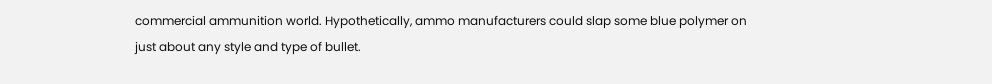commercial ammunition world. Hypothetically, ammo manufacturers could slap some blue polymer on just about any style and type of bullet.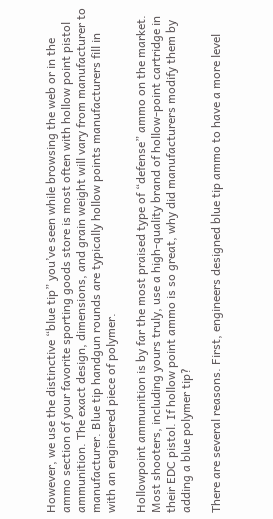However, we use the distinctive “blue tip” you’ve seen while browsing the web or in the ammo section of your favorite sporting goods store is most often with hollow point pistol ammunition. The exact design, dimensions, and grain weight will vary from manufacturer to manufacturer. Blue tip handgun rounds are typically hollow points manufacturers fill in with an engineered piece of polymer.

Hollowpoint ammunition is by far the most praised type of “defense” ammo on the market. Most shooters, including yours truly, use a high-quality brand of hollow-point cartridge in their EDC pistol. If hollow point ammo is so great, why did manufacturers modify them by adding a blue polymer tip?

There are several reasons. First, engineers designed blue tip ammo to have a more level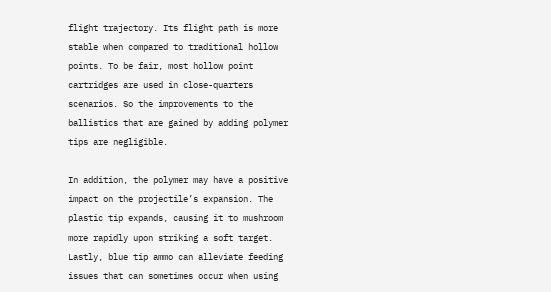flight trajectory. Its flight path is more stable when compared to traditional hollow points. To be fair, most hollow point cartridges are used in close-quarters scenarios. So the improvements to the ballistics that are gained by adding polymer tips are negligible.

In addition, the polymer may have a positive impact on the projectile’s expansion. The plastic tip expands, causing it to mushroom more rapidly upon striking a soft target. Lastly, blue tip ammo can alleviate feeding issues that can sometimes occur when using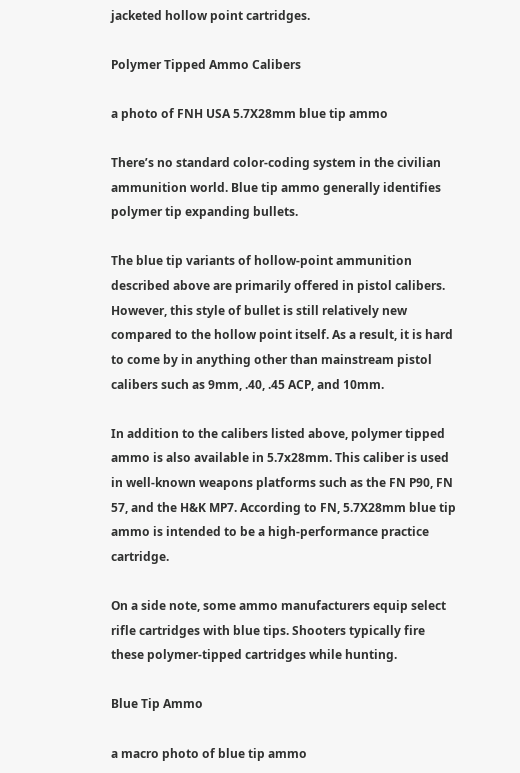jacketed hollow point cartridges.

Polymer Tipped Ammo Calibers

a photo of FNH USA 5.7X28mm blue tip ammo

There’s no standard color-coding system in the civilian ammunition world. Blue tip ammo generally identifies polymer tip expanding bullets.

The blue tip variants of hollow-point ammunition described above are primarily offered in pistol calibers. However, this style of bullet is still relatively new compared to the hollow point itself. As a result, it is hard to come by in anything other than mainstream pistol calibers such as 9mm, .40, .45 ACP, and 10mm.

In addition to the calibers listed above, polymer tipped ammo is also available in 5.7x28mm. This caliber is used in well-known weapons platforms such as the FN P90, FN 57, and the H&K MP7. According to FN, 5.7X28mm blue tip ammo is intended to be a high-performance practice cartridge.

On a side note, some ammo manufacturers equip select rifle cartridges with blue tips. Shooters typically fire these polymer-tipped cartridges while hunting.

Blue Tip Ammo

a macro photo of blue tip ammo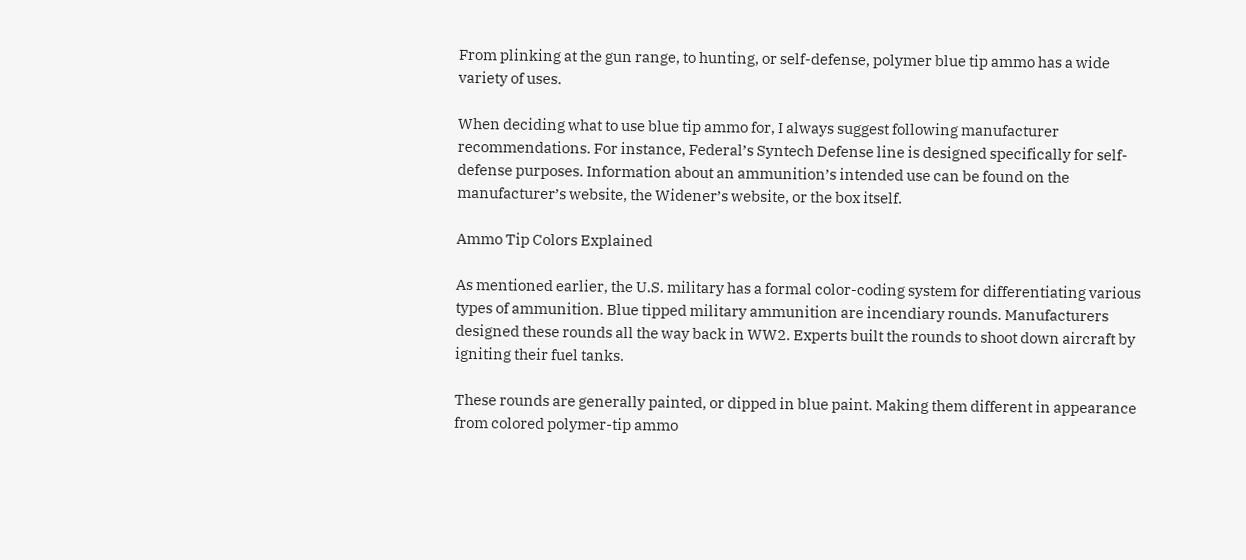From plinking at the gun range, to hunting, or self-defense, polymer blue tip ammo has a wide variety of uses.

When deciding what to use blue tip ammo for, I always suggest following manufacturer recommendations. For instance, Federal’s Syntech Defense line is designed specifically for self-defense purposes. Information about an ammunition’s intended use can be found on the manufacturer’s website, the Widener’s website, or the box itself.

Ammo Tip Colors Explained

As mentioned earlier, the U.S. military has a formal color-coding system for differentiating various types of ammunition. Blue tipped military ammunition are incendiary rounds. Manufacturers designed these rounds all the way back in WW2. Experts built the rounds to shoot down aircraft by igniting their fuel tanks.

These rounds are generally painted, or dipped in blue paint. Making them different in appearance from colored polymer-tip ammo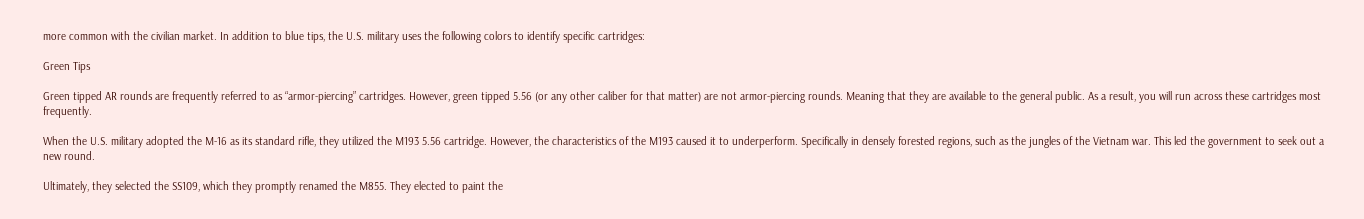more common with the civilian market. In addition to blue tips, the U.S. military uses the following colors to identify specific cartridges:

Green Tips

Green tipped AR rounds are frequently referred to as “armor-piercing” cartridges. However, green tipped 5.56 (or any other caliber for that matter) are not armor-piercing rounds. Meaning that they are available to the general public. As a result, you will run across these cartridges most frequently.

When the U.S. military adopted the M-16 as its standard rifle, they utilized the M193 5.56 cartridge. However, the characteristics of the M193 caused it to underperform. Specifically in densely forested regions, such as the jungles of the Vietnam war. This led the government to seek out a new round.

Ultimately, they selected the SS109, which they promptly renamed the M855. They elected to paint the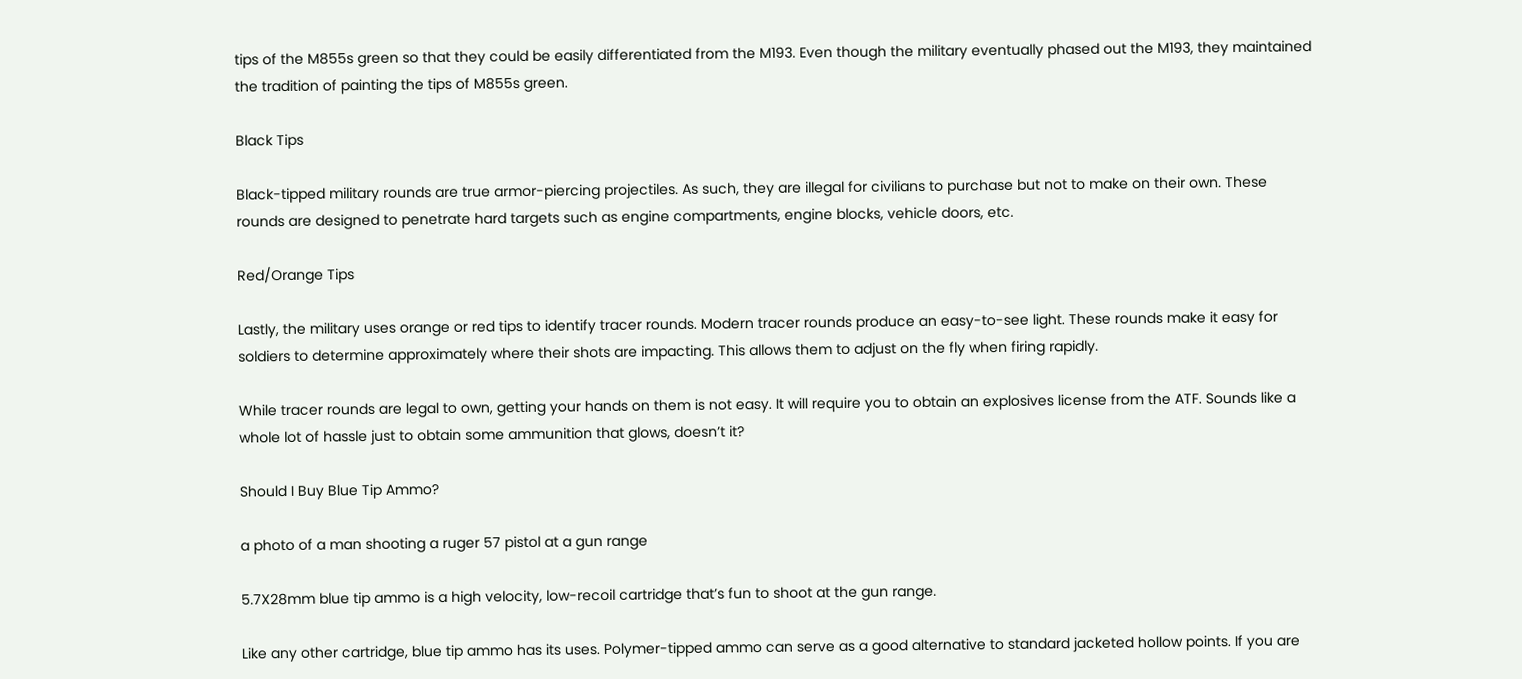tips of the M855s green so that they could be easily differentiated from the M193. Even though the military eventually phased out the M193, they maintained the tradition of painting the tips of M855s green.

Black Tips

Black-tipped military rounds are true armor-piercing projectiles. As such, they are illegal for civilians to purchase but not to make on their own. These rounds are designed to penetrate hard targets such as engine compartments, engine blocks, vehicle doors, etc.

Red/Orange Tips

Lastly, the military uses orange or red tips to identify tracer rounds. Modern tracer rounds produce an easy-to-see light. These rounds make it easy for soldiers to determine approximately where their shots are impacting. This allows them to adjust on the fly when firing rapidly.

While tracer rounds are legal to own, getting your hands on them is not easy. It will require you to obtain an explosives license from the ATF. Sounds like a whole lot of hassle just to obtain some ammunition that glows, doesn’t it?

Should I Buy Blue Tip Ammo?

a photo of a man shooting a ruger 57 pistol at a gun range

5.7X28mm blue tip ammo is a high velocity, low-recoil cartridge that’s fun to shoot at the gun range.

Like any other cartridge, blue tip ammo has its uses. Polymer-tipped ammo can serve as a good alternative to standard jacketed hollow points. If you are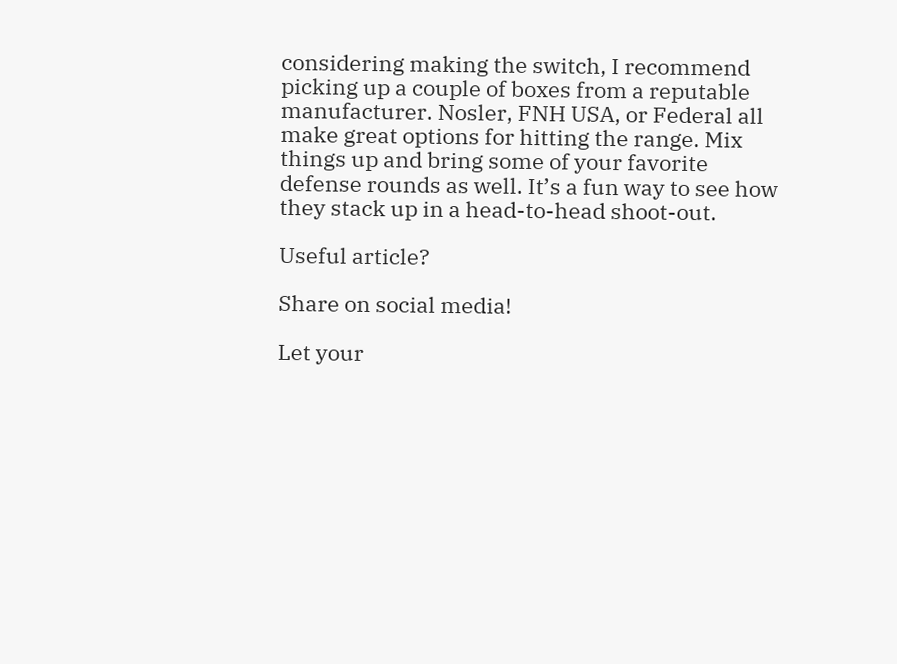considering making the switch, I recommend picking up a couple of boxes from a reputable manufacturer. Nosler, FNH USA, or Federal all make great options for hitting the range. Mix things up and bring some of your favorite defense rounds as well. It’s a fun way to see how they stack up in a head-to-head shoot-out.

Useful article?

Share on social media!

Let your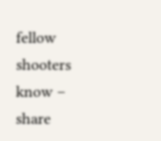fellow shooters know – share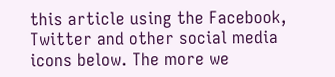this article using the Facebook, Twitter and other social media icons below. The more we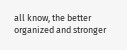all know, the better organized and stronger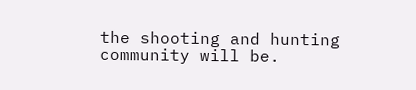the shooting and hunting community will be.